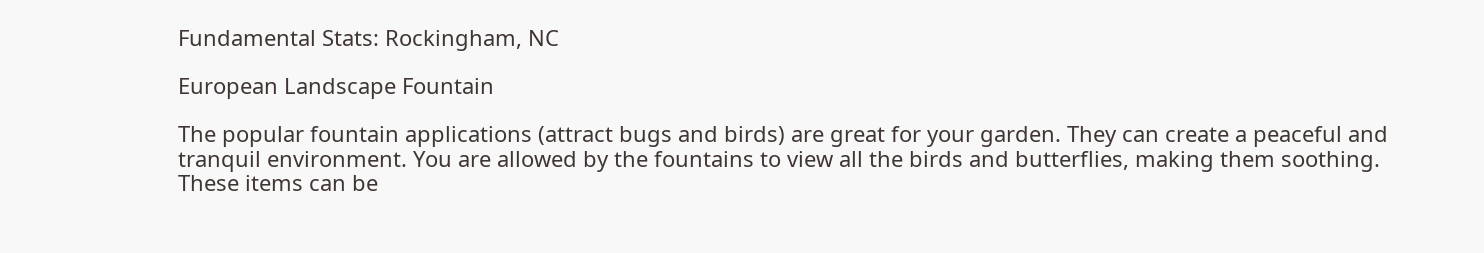Fundamental Stats: Rockingham, NC

European Landscape Fountain

The popular fountain applications (attract bugs and birds) are great for your garden. They can create a peaceful and tranquil environment. You are allowed by the fountains to view all the birds and butterflies, making them soothing. These items can be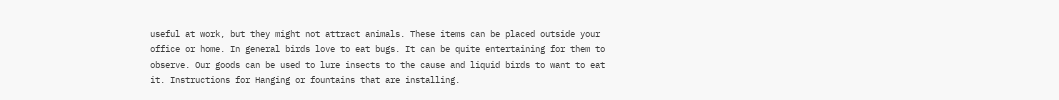useful at work, but they might not attract animals. These items can be placed outside your office or home. In general birds love to eat bugs. It can be quite entertaining for them to observe. Our goods can be used to lure insects to the cause and liquid birds to want to eat it. Instructions for Hanging or fountains that are installing.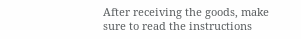After receiving the goods, make sure to read the instructions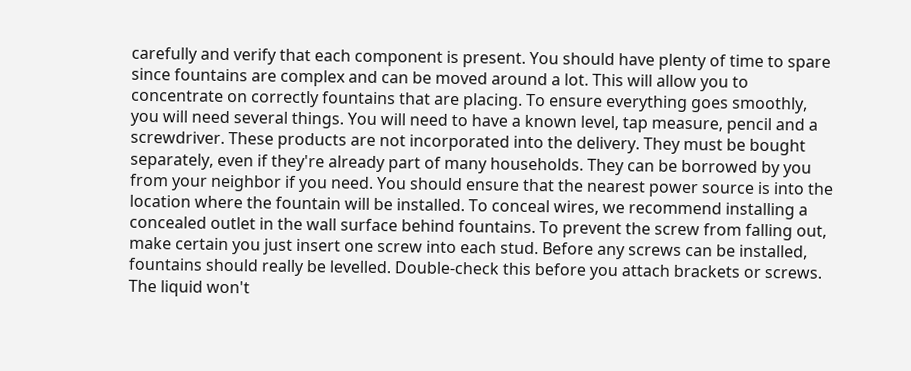carefully and verify that each component is present. You should have plenty of time to spare since fountains are complex and can be moved around a lot. This will allow you to concentrate on correctly fountains that are placing. To ensure everything goes smoothly, you will need several things. You will need to have a known level, tap measure, pencil and a screwdriver. These products are not incorporated into the delivery. They must be bought separately, even if they're already part of many households. They can be borrowed by you from your neighbor if you need. You should ensure that the nearest power source is into the location where the fountain will be installed. To conceal wires, we recommend installing a concealed outlet in the wall surface behind fountains. To prevent the screw from falling out, make certain you just insert one screw into each stud. Before any screws can be installed, fountains should really be levelled. Double-check this before you attach brackets or screws. The liquid won't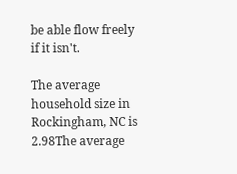be able flow freely if it isn't.

The average household size in Rockingham, NC is 2.98The average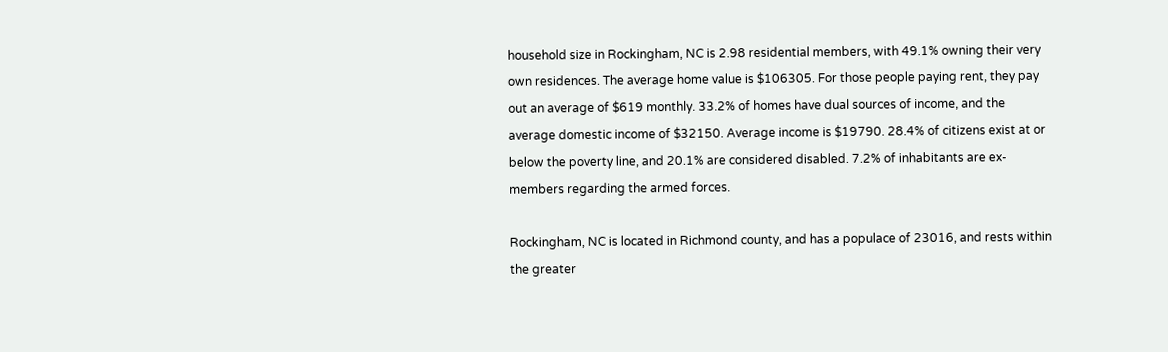household size in Rockingham, NC is 2.98 residential members, with 49.1% owning their very own residences. The average home value is $106305. For those people paying rent, they pay out an average of $619 monthly. 33.2% of homes have dual sources of income, and the average domestic income of $32150. Average income is $19790. 28.4% of citizens exist at or below the poverty line, and 20.1% are considered disabled. 7.2% of inhabitants are ex-members regarding the armed forces.

Rockingham, NC is located in Richmond county, and has a populace of 23016, and rests within the greater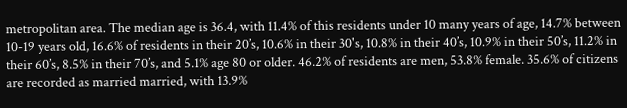metropolitan area. The median age is 36.4, with 11.4% of this residents under 10 many years of age, 14.7% between 10-19 years old, 16.6% of residents in their 20’s, 10.6% in their 30's, 10.8% in their 40’s, 10.9% in their 50’s, 11.2% in their 60’s, 8.5% in their 70’s, and 5.1% age 80 or older. 46.2% of residents are men, 53.8% female. 35.6% of citizens are recorded as married married, with 13.9%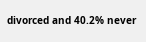divorced and 40.2% never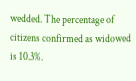wedded. The percentage of citizens confirmed as widowed is 10.3%.